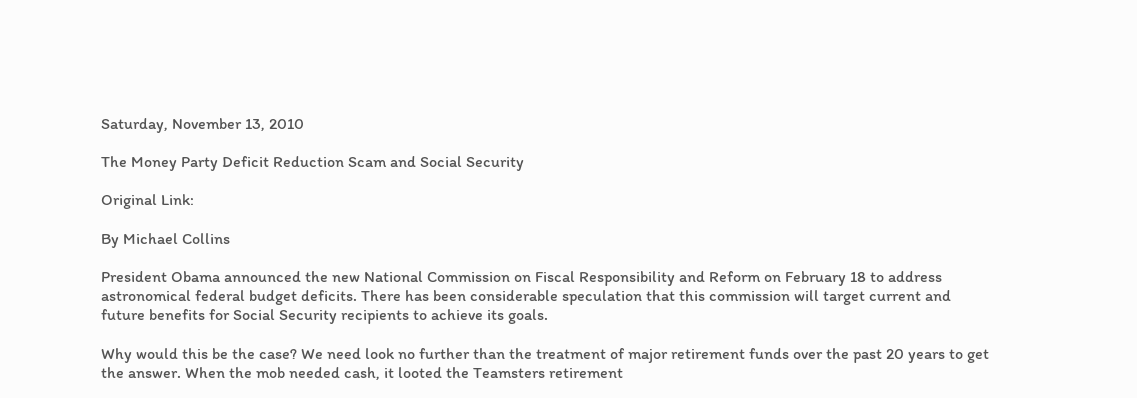Saturday, November 13, 2010

The Money Party Deficit Reduction Scam and Social Security

Original Link:

By Michael Collins

President Obama announced the new National Commission on Fiscal Responsibility and Reform on February 18 to address astronomical federal budget deficits. There has been considerable speculation that this commission will target current and future benefits for Social Security recipients to achieve its goals.

Why would this be the case? We need look no further than the treatment of major retirement funds over the past 20 years to get the answer. When the mob needed cash, it looted the Teamsters retirement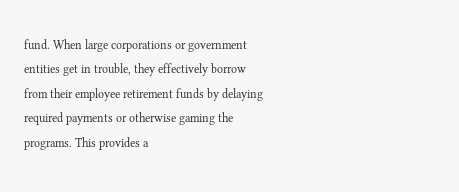fund. When large corporations or government entities get in trouble, they effectively borrow from their employee retirement funds by delaying required payments or otherwise gaming the programs. This provides a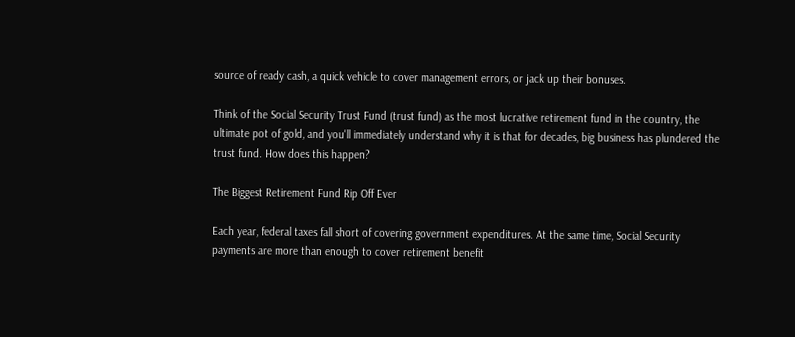source of ready cash, a quick vehicle to cover management errors, or jack up their bonuses.

Think of the Social Security Trust Fund (trust fund) as the most lucrative retirement fund in the country, the ultimate pot of gold, and you'll immediately understand why it is that for decades, big business has plundered the trust fund. How does this happen?

The Biggest Retirement Fund Rip Off Ever

Each year, federal taxes fall short of covering government expenditures. At the same time, Social Security payments are more than enough to cover retirement benefit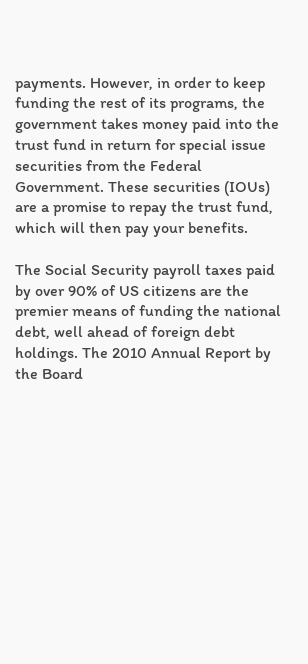payments. However, in order to keep funding the rest of its programs, the government takes money paid into the trust fund in return for special issue securities from the Federal Government. These securities (IOUs) are a promise to repay the trust fund, which will then pay your benefits.

The Social Security payroll taxes paid by over 90% of US citizens are the premier means of funding the national debt, well ahead of foreign debt holdings. The 2010 Annual Report by the Board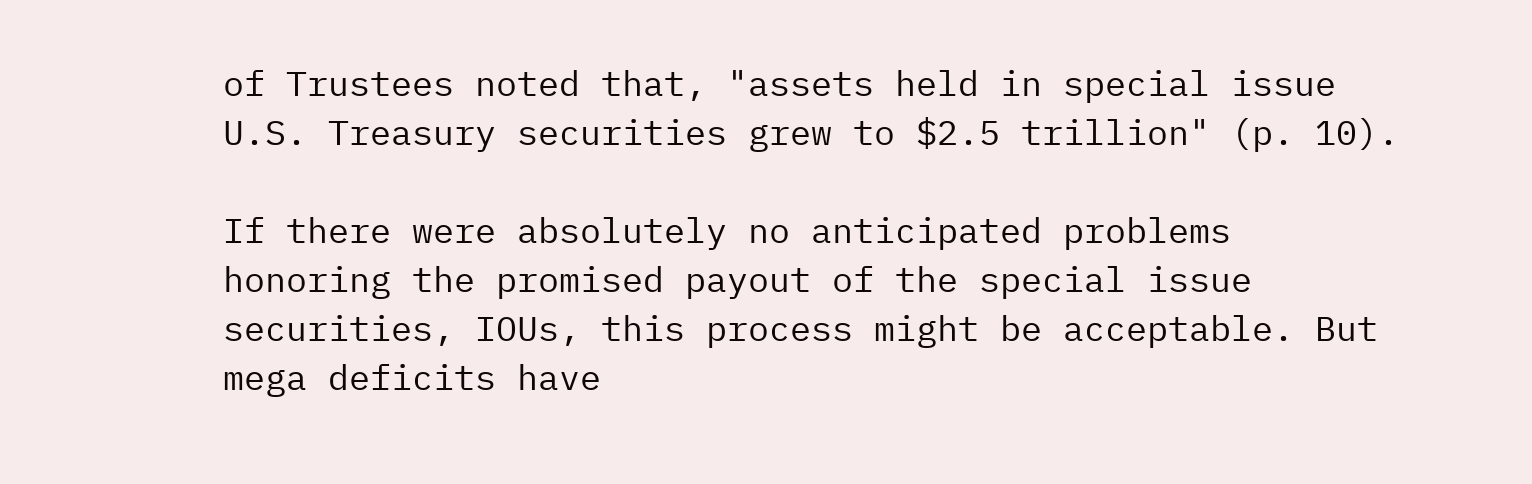of Trustees noted that, "assets held in special issue U.S. Treasury securities grew to $2.5 trillion" (p. 10).

If there were absolutely no anticipated problems honoring the promised payout of the special issue securities, IOUs, this process might be acceptable. But mega deficits have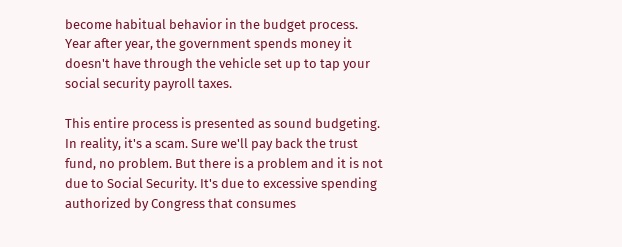become habitual behavior in the budget process. Year after year, the government spends money it doesn't have through the vehicle set up to tap your social security payroll taxes.

This entire process is presented as sound budgeting. In reality, it's a scam. Sure we'll pay back the trust fund, no problem. But there is a problem and it is not due to Social Security. It's due to excessive spending authorized by Congress that consumes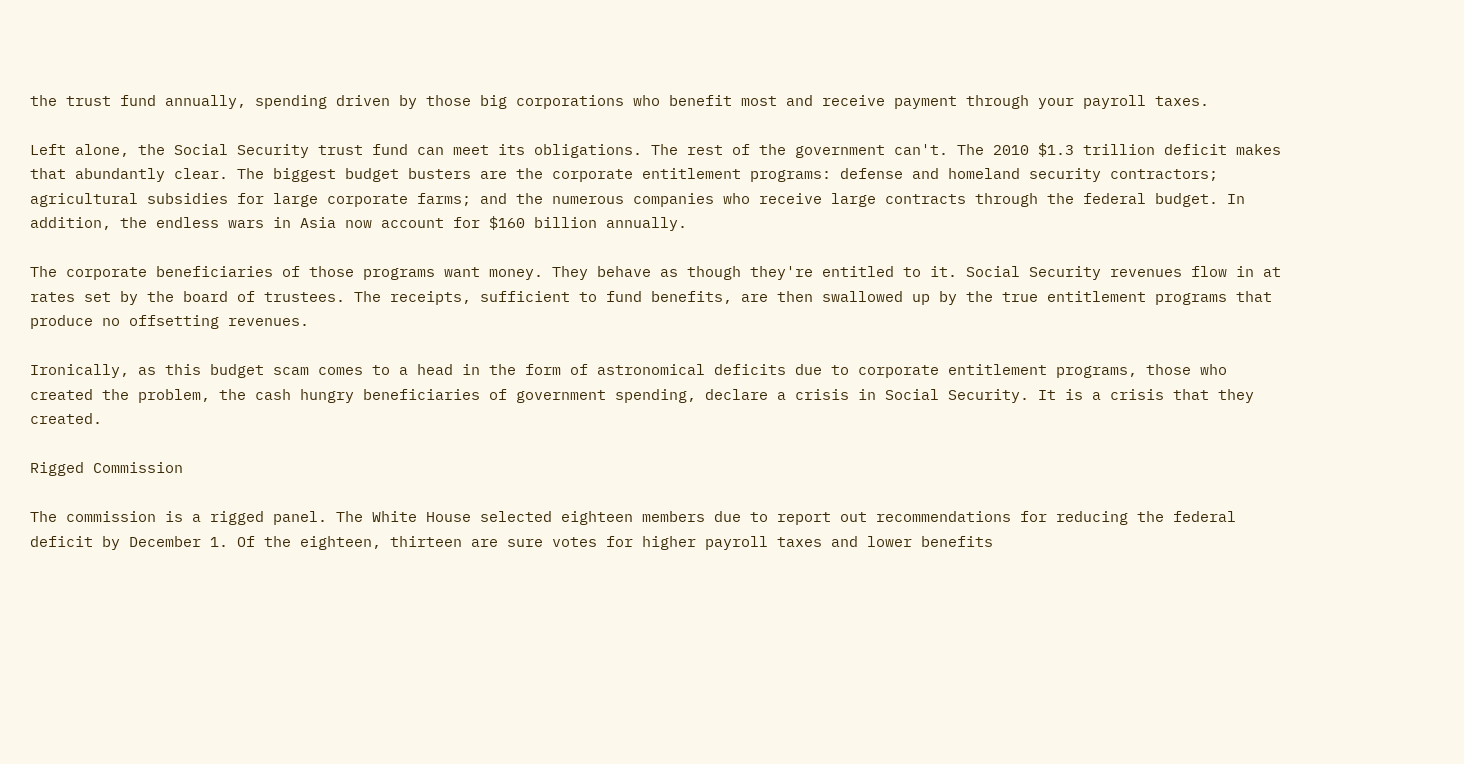the trust fund annually, spending driven by those big corporations who benefit most and receive payment through your payroll taxes.

Left alone, the Social Security trust fund can meet its obligations. The rest of the government can't. The 2010 $1.3 trillion deficit makes that abundantly clear. The biggest budget busters are the corporate entitlement programs: defense and homeland security contractors; agricultural subsidies for large corporate farms; and the numerous companies who receive large contracts through the federal budget. In addition, the endless wars in Asia now account for $160 billion annually.

The corporate beneficiaries of those programs want money. They behave as though they're entitled to it. Social Security revenues flow in at rates set by the board of trustees. The receipts, sufficient to fund benefits, are then swallowed up by the true entitlement programs that produce no offsetting revenues.

Ironically, as this budget scam comes to a head in the form of astronomical deficits due to corporate entitlement programs, those who created the problem, the cash hungry beneficiaries of government spending, declare a crisis in Social Security. It is a crisis that they created.

Rigged Commission

The commission is a rigged panel. The White House selected eighteen members due to report out recommendations for reducing the federal deficit by December 1. Of the eighteen, thirteen are sure votes for higher payroll taxes and lower benefits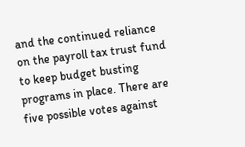and the continued reliance on the payroll tax trust fund to keep budget busting programs in place. There are five possible votes against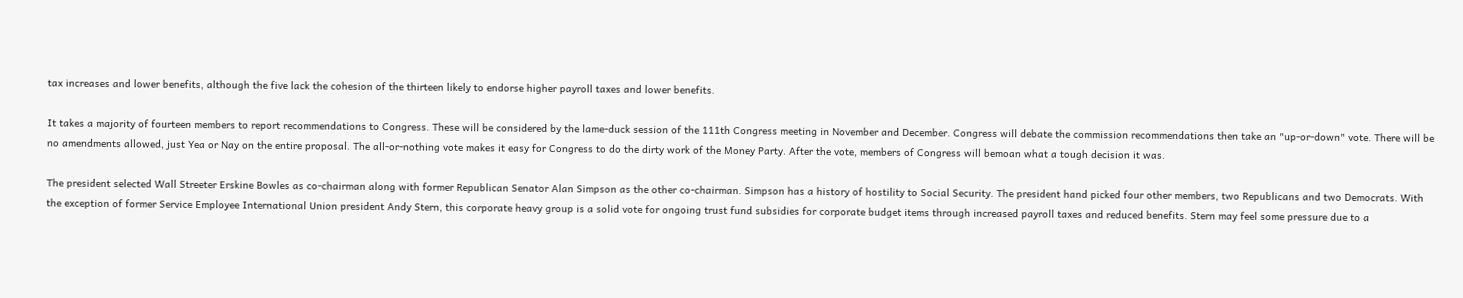tax increases and lower benefits, although the five lack the cohesion of the thirteen likely to endorse higher payroll taxes and lower benefits.

It takes a majority of fourteen members to report recommendations to Congress. These will be considered by the lame-duck session of the 111th Congress meeting in November and December. Congress will debate the commission recommendations then take an "up-or-down" vote. There will be no amendments allowed, just Yea or Nay on the entire proposal. The all-or-nothing vote makes it easy for Congress to do the dirty work of the Money Party. After the vote, members of Congress will bemoan what a tough decision it was.

The president selected Wall Streeter Erskine Bowles as co-chairman along with former Republican Senator Alan Simpson as the other co-chairman. Simpson has a history of hostility to Social Security. The president hand picked four other members, two Republicans and two Democrats. With the exception of former Service Employee International Union president Andy Stern, this corporate heavy group is a solid vote for ongoing trust fund subsidies for corporate budget items through increased payroll taxes and reduced benefits. Stern may feel some pressure due to a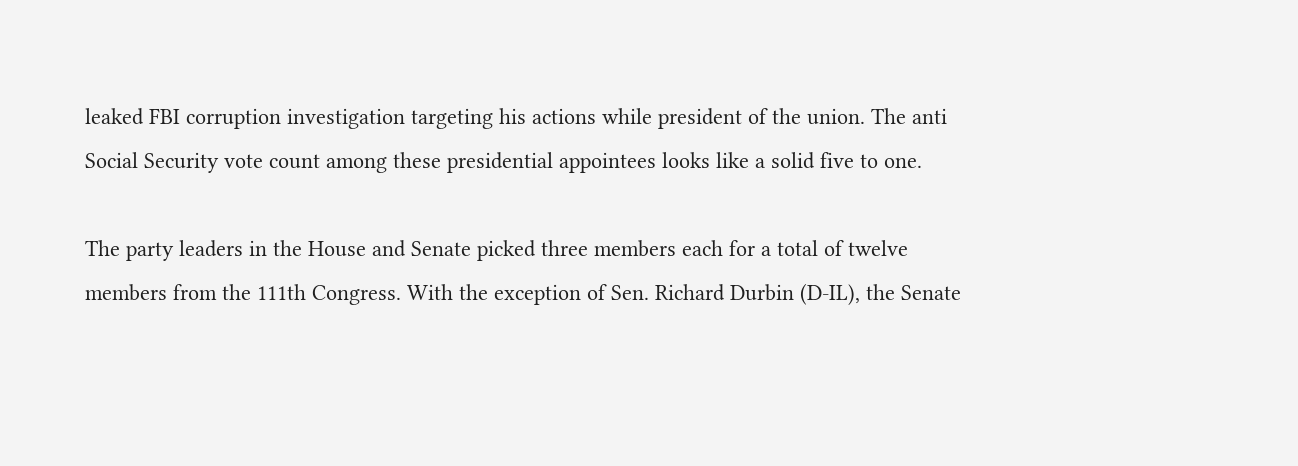leaked FBI corruption investigation targeting his actions while president of the union. The anti Social Security vote count among these presidential appointees looks like a solid five to one.

The party leaders in the House and Senate picked three members each for a total of twelve members from the 111th Congress. With the exception of Sen. Richard Durbin (D-IL), the Senate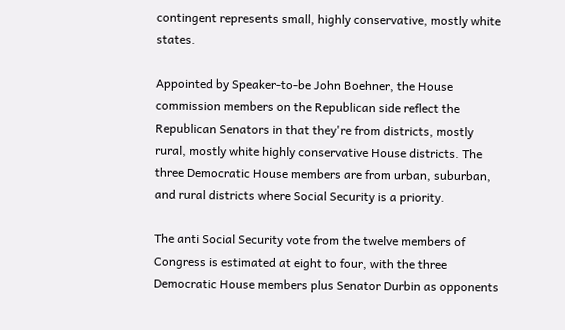contingent represents small, highly conservative, mostly white states.

Appointed by Speaker-to-be John Boehner, the House commission members on the Republican side reflect the Republican Senators in that they're from districts, mostly rural, mostly white highly conservative House districts. The three Democratic House members are from urban, suburban, and rural districts where Social Security is a priority.

The anti Social Security vote from the twelve members of Congress is estimated at eight to four, with the three Democratic House members plus Senator Durbin as opponents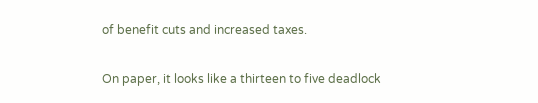of benefit cuts and increased taxes.

On paper, it looks like a thirteen to five deadlock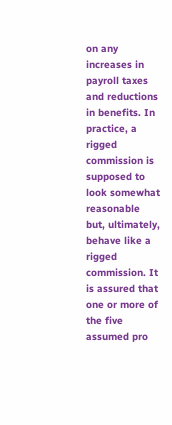on any increases in payroll taxes and reductions in benefits. In practice, a rigged commission is supposed to look somewhat reasonable but, ultimately, behave like a rigged commission. It is assured that one or more of the five assumed pro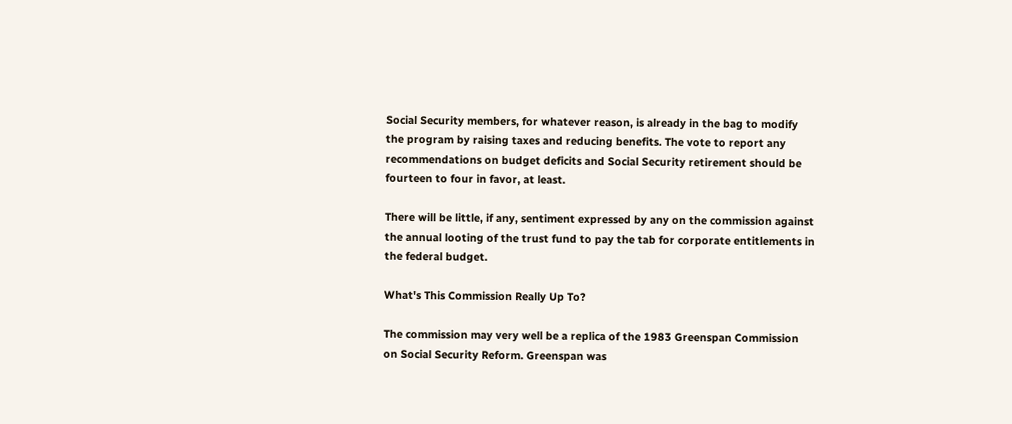Social Security members, for whatever reason, is already in the bag to modify the program by raising taxes and reducing benefits. The vote to report any recommendations on budget deficits and Social Security retirement should be fourteen to four in favor, at least.

There will be little, if any, sentiment expressed by any on the commission against the annual looting of the trust fund to pay the tab for corporate entitlements in the federal budget.

What's This Commission Really Up To?

The commission may very well be a replica of the 1983 Greenspan Commission on Social Security Reform. Greenspan was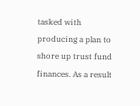tasked with producing a plan to shore up trust fund finances. As a result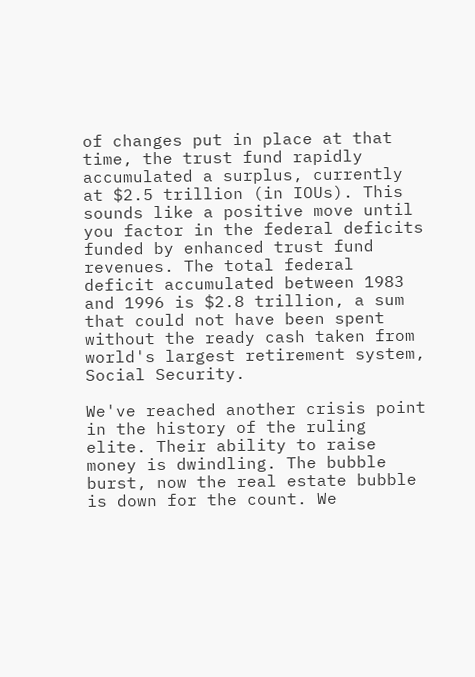of changes put in place at that time, the trust fund rapidly accumulated a surplus, currently at $2.5 trillion (in IOUs). This sounds like a positive move until you factor in the federal deficits funded by enhanced trust fund revenues. The total federal deficit accumulated between 1983 and 1996 is $2.8 trillion, a sum that could not have been spent without the ready cash taken from world's largest retirement system, Social Security.

We've reached another crisis point in the history of the ruling elite. Their ability to raise money is dwindling. The bubble burst, now the real estate bubble is down for the count. We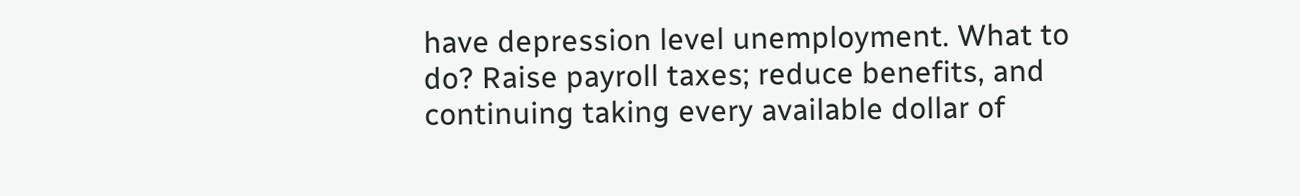have depression level unemployment. What to do? Raise payroll taxes; reduce benefits, and continuing taking every available dollar of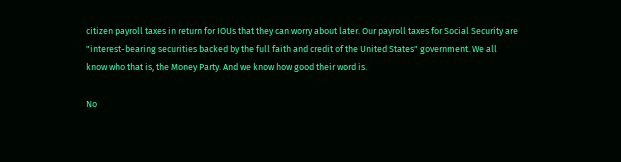citizen payroll taxes in return for IOUs that they can worry about later. Our payroll taxes for Social Security are "interest-bearing securities backed by the full faith and credit of the United States" government. We all know who that is, the Money Party. And we know how good their word is.

No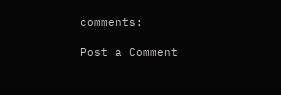comments:

Post a Comment